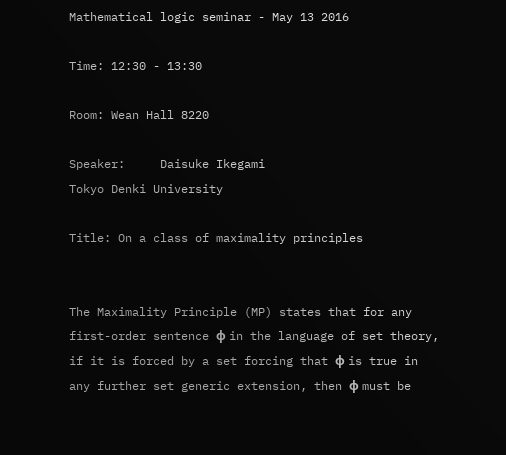Mathematical logic seminar - May 13 2016

Time: 12:30 - 13:30

Room: Wean Hall 8220

Speaker:     Daisuke Ikegami
Tokyo Denki University

Title: On a class of maximality principles


The Maximality Principle (MP) states that for any first-order sentence φ in the language of set theory, if it is forced by a set forcing that φ is true in any further set generic extension, then φ must be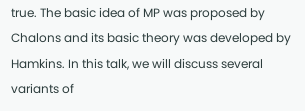true. The basic idea of MP was proposed by Chalons and its basic theory was developed by Hamkins. In this talk, we will discuss several variants of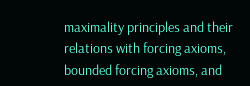maximality principles and their relations with forcing axioms, bounded forcing axioms, and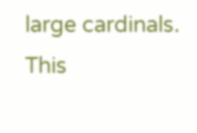large cardinals. This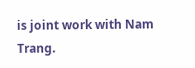is joint work with Nam Trang.